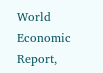World Economic Report,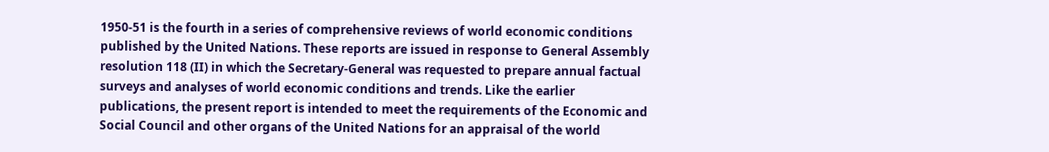1950-51 is the fourth in a series of comprehensive reviews of world economic conditions published by the United Nations. These reports are issued in response to General Assembly resolution 118 (II) in which the Secretary-General was requested to prepare annual factual surveys and analyses of world economic conditions and trends. Like the earlier publications, the present report is intended to meet the requirements of the Economic and Social Council and other organs of the United Nations for an appraisal of the world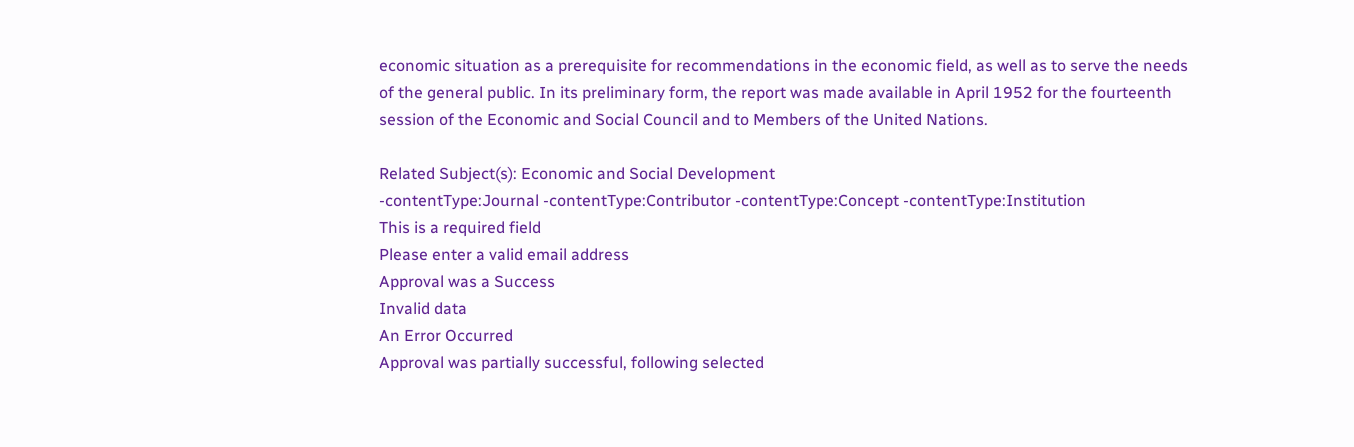economic situation as a prerequisite for recommendations in the economic field, as well as to serve the needs of the general public. In its preliminary form, the report was made available in April 1952 for the fourteenth session of the Economic and Social Council and to Members of the United Nations.

Related Subject(s): Economic and Social Development
-contentType:Journal -contentType:Contributor -contentType:Concept -contentType:Institution
This is a required field
Please enter a valid email address
Approval was a Success
Invalid data
An Error Occurred
Approval was partially successful, following selected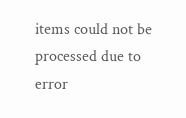items could not be processed due to error